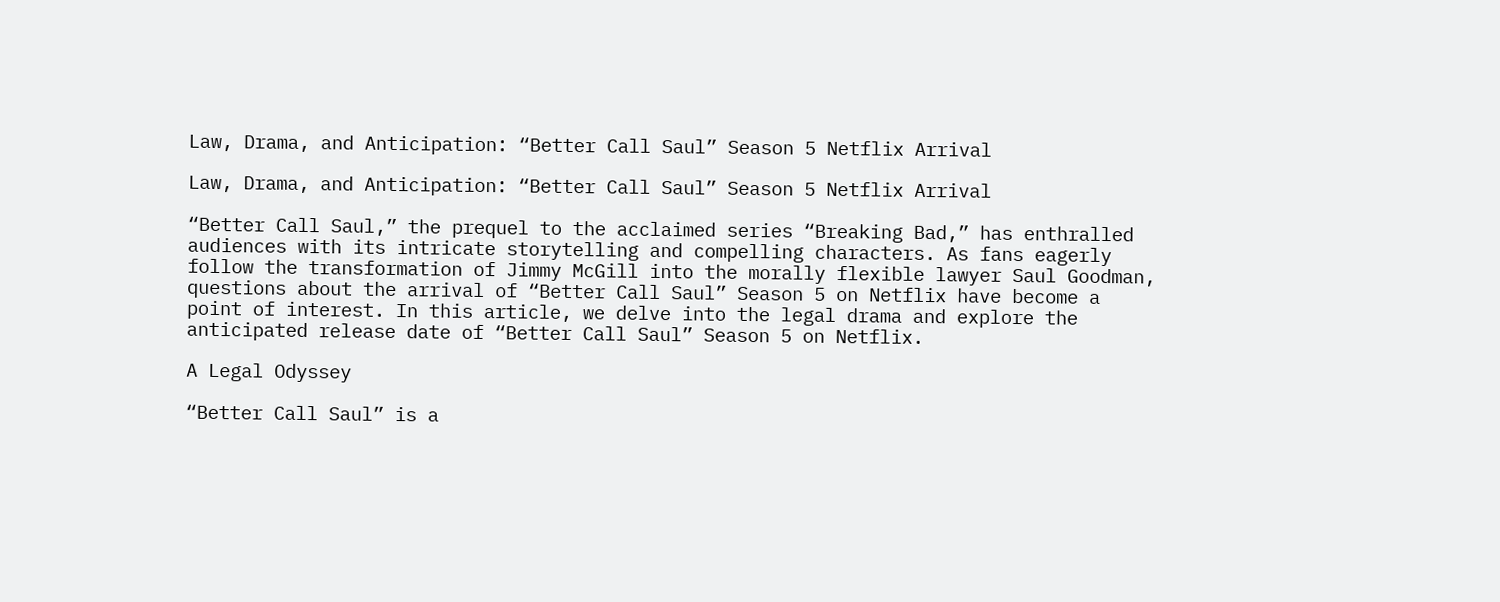Law, Drama, and Anticipation: “Better Call Saul” Season 5 Netflix Arrival

Law, Drama, and Anticipation: “Better Call Saul” Season 5 Netflix Arrival

“Better Call Saul,” the prequel to the acclaimed series “Breaking Bad,” has enthralled audiences with its intricate storytelling and compelling characters. As fans eagerly follow the transformation of Jimmy McGill into the morally flexible lawyer Saul Goodman, questions about the arrival of “Better Call Saul” Season 5 on Netflix have become a point of interest. In this article, we delve into the legal drama and explore the anticipated release date of “Better Call Saul” Season 5 on Netflix.

A Legal Odyssey

“Better Call Saul” is a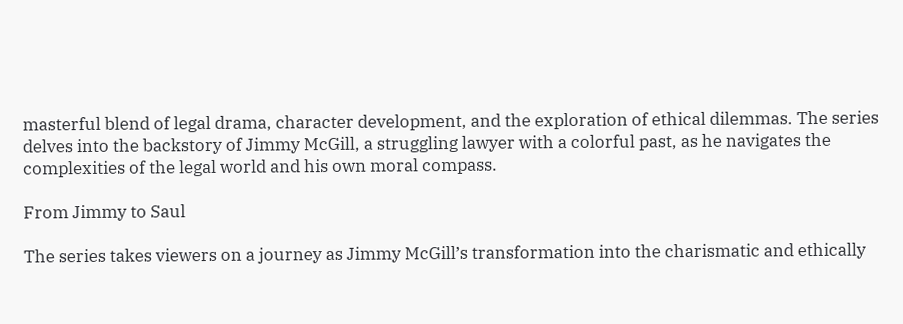masterful blend of legal drama, character development, and the exploration of ethical dilemmas. The series delves into the backstory of Jimmy McGill, a struggling lawyer with a colorful past, as he navigates the complexities of the legal world and his own moral compass.

From Jimmy to Saul

The series takes viewers on a journey as Jimmy McGill’s transformation into the charismatic and ethically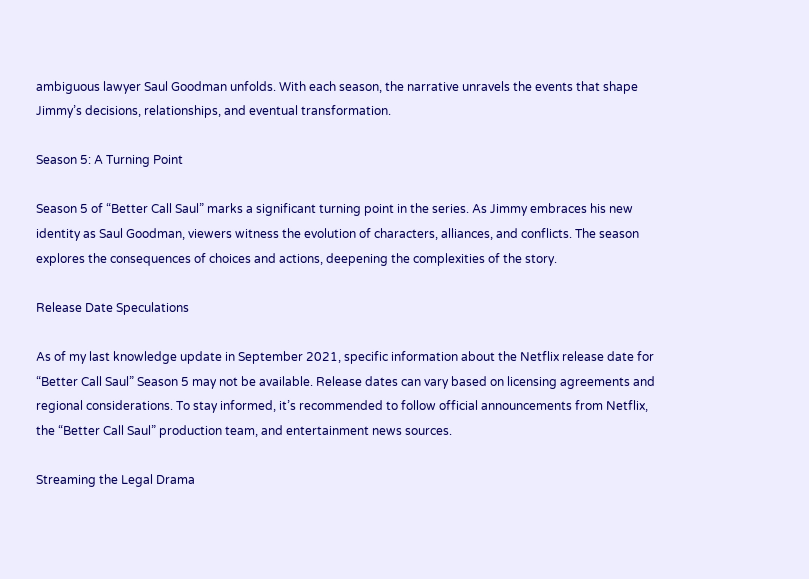ambiguous lawyer Saul Goodman unfolds. With each season, the narrative unravels the events that shape Jimmy’s decisions, relationships, and eventual transformation.

Season 5: A Turning Point

Season 5 of “Better Call Saul” marks a significant turning point in the series. As Jimmy embraces his new identity as Saul Goodman, viewers witness the evolution of characters, alliances, and conflicts. The season explores the consequences of choices and actions, deepening the complexities of the story.

Release Date Speculations

As of my last knowledge update in September 2021, specific information about the Netflix release date for “Better Call Saul” Season 5 may not be available. Release dates can vary based on licensing agreements and regional considerations. To stay informed, it’s recommended to follow official announcements from Netflix, the “Better Call Saul” production team, and entertainment news sources.

Streaming the Legal Drama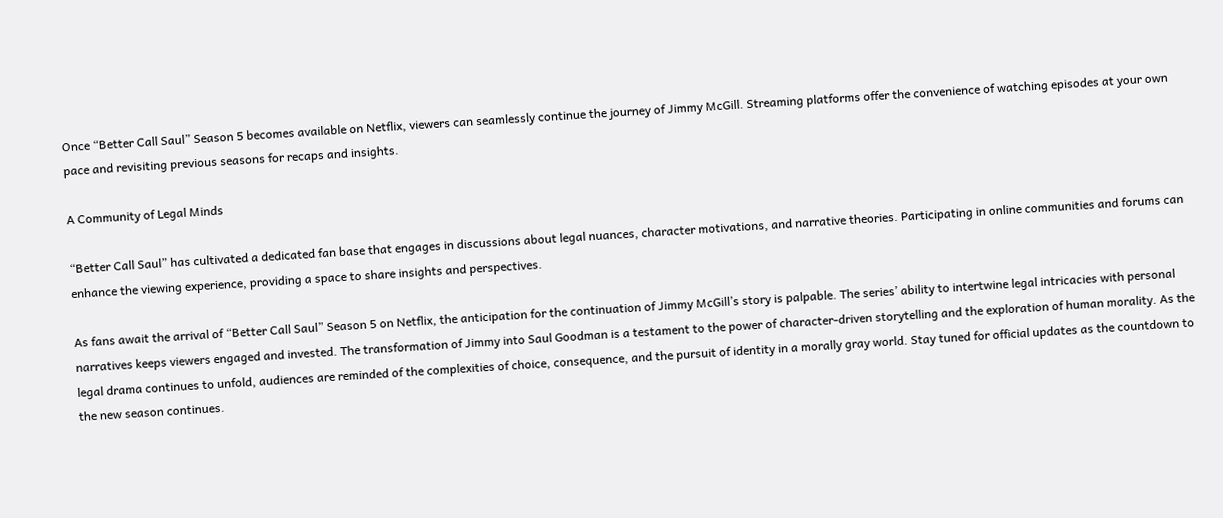Once “Better Call Saul” Season 5 becomes available on Netflix, viewers can seamlessly continue the journey of Jimmy McGill. Streaming platforms offer the convenience of watching episodes at your own pace and revisiting previous seasons for recaps and insights.

A Community of Legal Minds

“Better Call Saul” has cultivated a dedicated fan base that engages in discussions about legal nuances, character motivations, and narrative theories. Participating in online communities and forums can enhance the viewing experience, providing a space to share insights and perspectives.

As fans await the arrival of “Better Call Saul” Season 5 on Netflix, the anticipation for the continuation of Jimmy McGill’s story is palpable. The series’ ability to intertwine legal intricacies with personal narratives keeps viewers engaged and invested. The transformation of Jimmy into Saul Goodman is a testament to the power of character-driven storytelling and the exploration of human morality. As the legal drama continues to unfold, audiences are reminded of the complexities of choice, consequence, and the pursuit of identity in a morally gray world. Stay tuned for official updates as the countdown to the new season continues.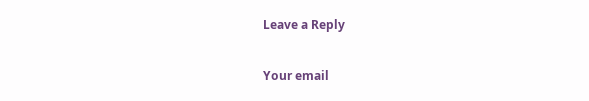Leave a Reply

Your email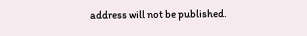address will not be published.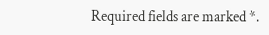Required fields are marked *.